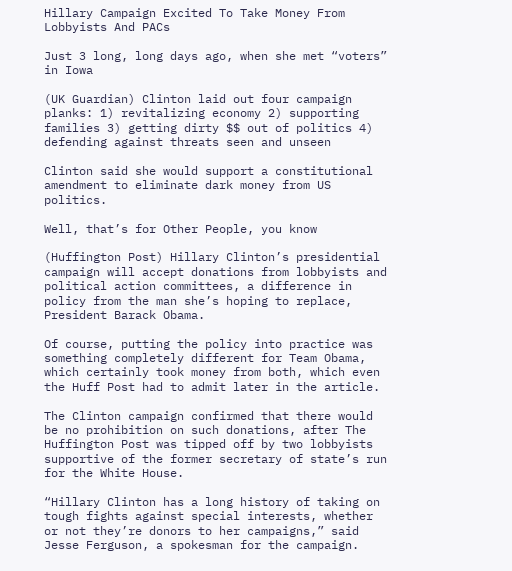Hillary Campaign Excited To Take Money From Lobbyists And PACs

Just 3 long, long days ago, when she met “voters” in Iowa

(UK Guardian) Clinton laid out four campaign planks: 1) revitalizing economy 2) supporting families 3) getting dirty $$ out of politics 4) defending against threats seen and unseen

Clinton said she would support a constitutional amendment to eliminate dark money from US politics.

Well, that’s for Other People, you know

(Huffington Post) Hillary Clinton’s presidential campaign will accept donations from lobbyists and political action committees, a difference in policy from the man she’s hoping to replace, President Barack Obama.

Of course, putting the policy into practice was something completely different for Team Obama, which certainly took money from both, which even the Huff Post had to admit later in the article.

The Clinton campaign confirmed that there would be no prohibition on such donations, after The Huffington Post was tipped off by two lobbyists supportive of the former secretary of state’s run for the White House.

“Hillary Clinton has a long history of taking on tough fights against special interests, whether or not they’re donors to her campaigns,” said Jesse Ferguson, a spokesman for the campaign.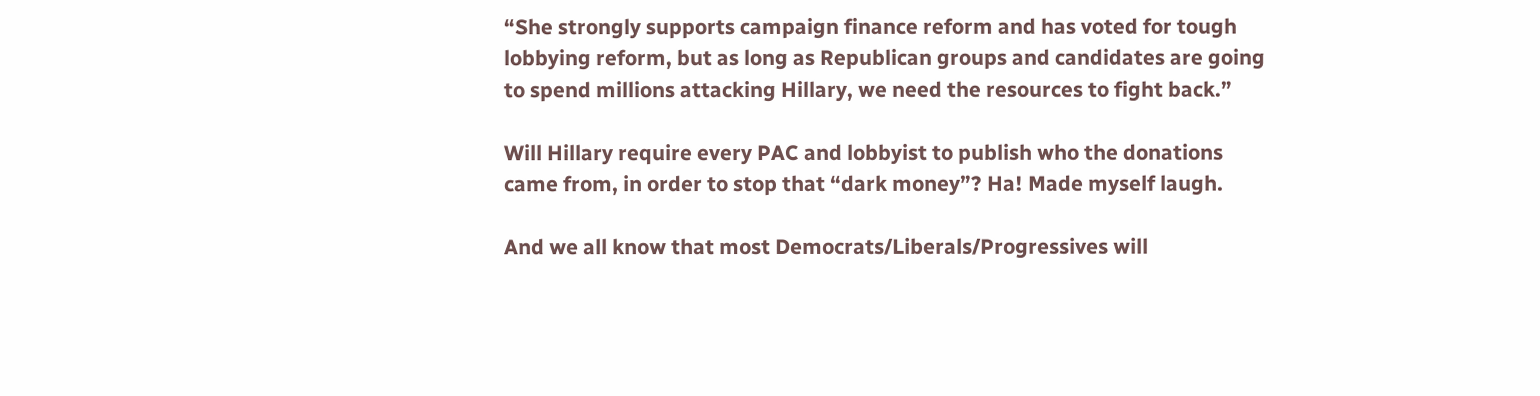“She strongly supports campaign finance reform and has voted for tough lobbying reform, but as long as Republican groups and candidates are going to spend millions attacking Hillary, we need the resources to fight back.”

Will Hillary require every PAC and lobbyist to publish who the donations came from, in order to stop that “dark money”? Ha! Made myself laugh.

And we all know that most Democrats/Liberals/Progressives will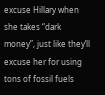excuse Hillary when she takes “dark money”, just like they’ll excuse her for using tons of fossil fuels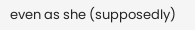even as she (supposedly)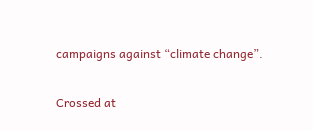campaigns against “climate change”.

Crossed at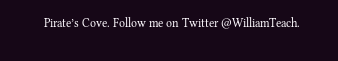Pirate’s Cove. Follow me on Twitter @WilliamTeach.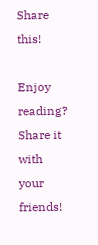Share this!

Enjoy reading? Share it with your friends!